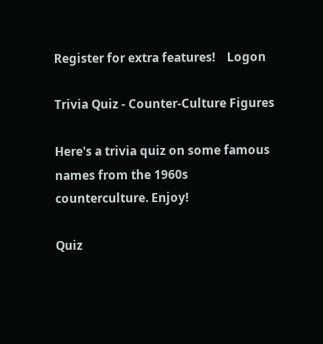Register for extra features!    Logon

Trivia Quiz - Counter-Culture Figures

Here's a trivia quiz on some famous names from the 1960s counterculture. Enjoy!

Quiz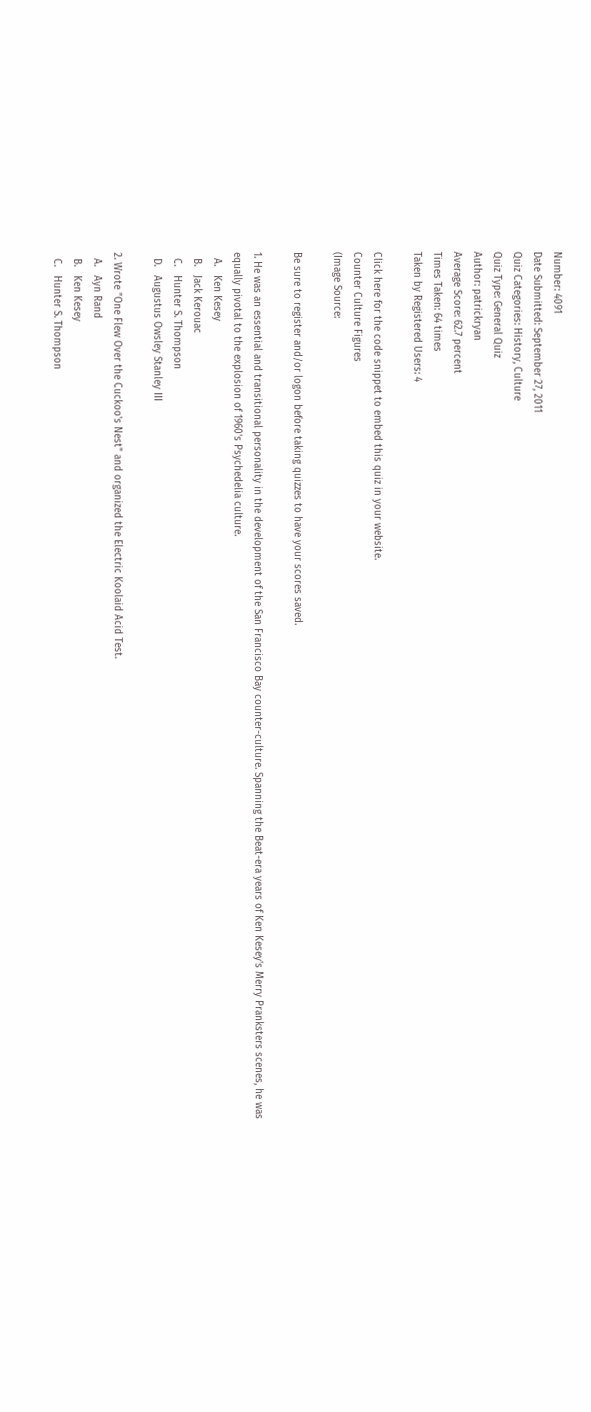Number: 4091
Date Submitted: September 27, 2011
Quiz Categories: History, Culture
Quiz Type: General Quiz
Author: patrickryan
Average Score: 62.7 percent
Times Taken: 64 times
Taken by Registered Users: 4

Click here for the code snippet to embed this quiz in your website.
Counter Culture Figures
(Image Source:

Be sure to register and/or logon before taking quizzes to have your scores saved.

1. He was an essential and transitional personality in the development of the San Francisco Bay counter-culture. Spanning the Beat-era years of Ken Kesey's Merry Pranksters scenes, he was equally pivotal to the explosion of 1960's Psychedelia culture.
  A.   Ken Kesey
  B.   Jack Kerouac
  C.   Hunter S. Thompson
  D.   Augustus Owsley Stanley III

2. Wrote "One Flew Over the Cuckoo's Nest" and organized the Electric Koolaid Acid Test.
  A.   Ayn Rand
  B.   Ken Kesey
  C.   Hunter S. Thompson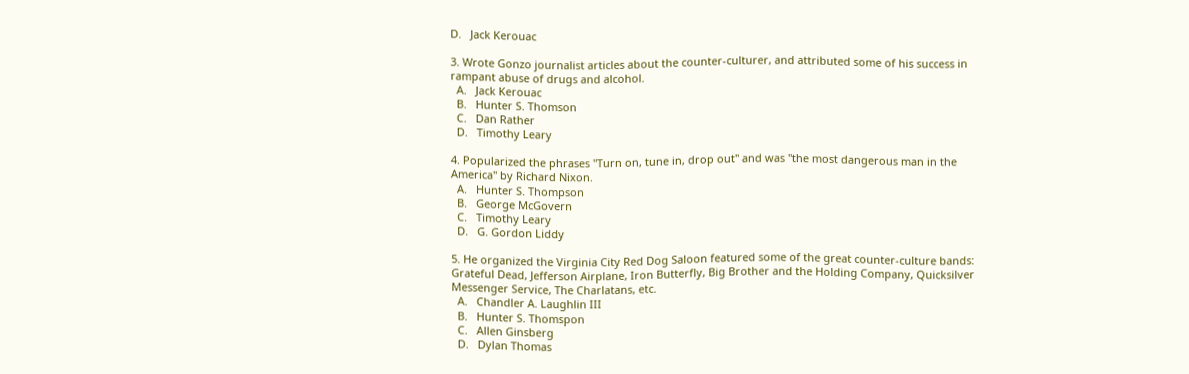D.   Jack Kerouac

3. Wrote Gonzo journalist articles about the counter-culturer, and attributed some of his success in rampant abuse of drugs and alcohol.
  A.   Jack Kerouac
  B.   Hunter S. Thomson
  C.   Dan Rather
  D.   Timothy Leary

4. Popularized the phrases "Turn on, tune in, drop out" and was "the most dangerous man in the America" by Richard Nixon.
  A.   Hunter S. Thompson
  B.   George McGovern
  C.   Timothy Leary
  D.   G. Gordon Liddy

5. He organized the Virginia City Red Dog Saloon featured some of the great counter-culture bands: Grateful Dead, Jefferson Airplane, Iron Butterfly, Big Brother and the Holding Company, Quicksilver Messenger Service, The Charlatans, etc.
  A.   Chandler A. Laughlin III
  B.   Hunter S. Thomspon
  C.   Allen Ginsberg
  D.   Dylan Thomas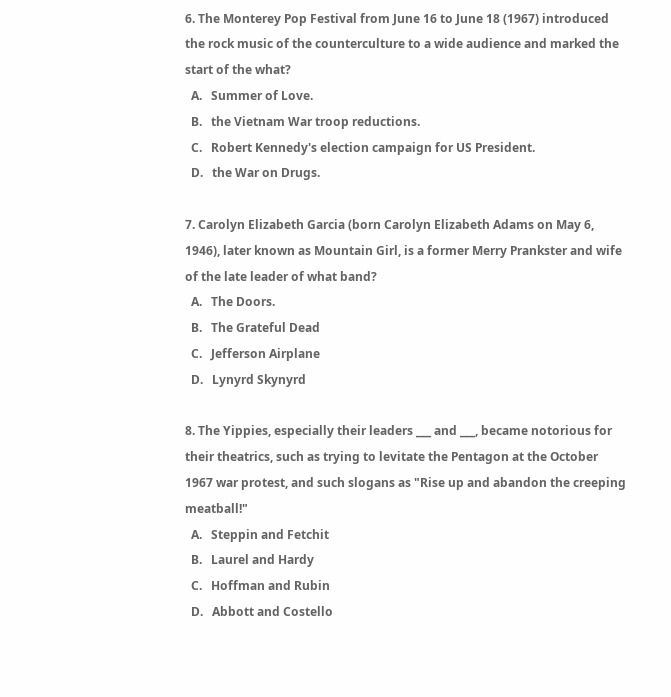6. The Monterey Pop Festival from June 16 to June 18 (1967) introduced the rock music of the counterculture to a wide audience and marked the start of the what?
  A.   Summer of Love.
  B.   the Vietnam War troop reductions.
  C.   Robert Kennedy's election campaign for US President.
  D.   the War on Drugs.

7. Carolyn Elizabeth Garcia (born Carolyn Elizabeth Adams on May 6, 1946), later known as Mountain Girl, is a former Merry Prankster and wife of the late leader of what band?
  A.   The Doors.
  B.   The Grateful Dead
  C.   Jefferson Airplane
  D.   Lynyrd Skynyrd

8. The Yippies, especially their leaders ___ and ___, became notorious for their theatrics, such as trying to levitate the Pentagon at the October 1967 war protest, and such slogans as "Rise up and abandon the creeping meatball!"
  A.   Steppin and Fetchit
  B.   Laurel and Hardy
  C.   Hoffman and Rubin
  D.   Abbott and Costello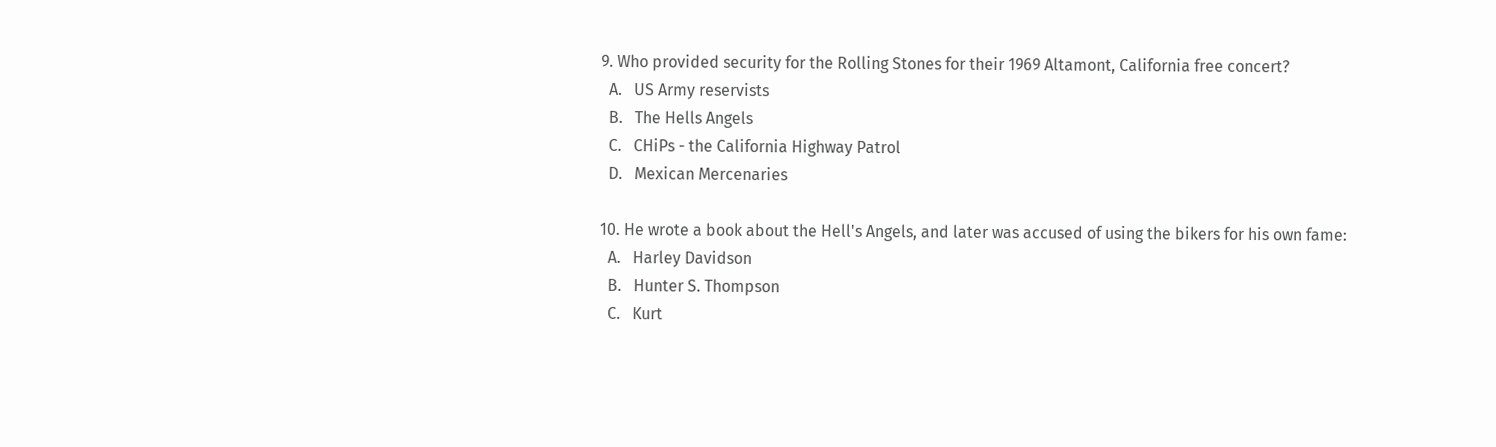9. Who provided security for the Rolling Stones for their 1969 Altamont, California free concert?
  A.   US Army reservists
  B.   The Hells Angels
  C.   CHiPs - the California Highway Patrol
  D.   Mexican Mercenaries

10. He wrote a book about the Hell's Angels, and later was accused of using the bikers for his own fame:
  A.   Harley Davidson
  B.   Hunter S. Thompson
  C.   Kurt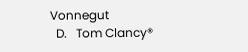Vonnegut
  D.   Tom Clancy®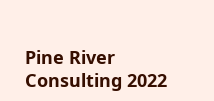Pine River Consulting 2022